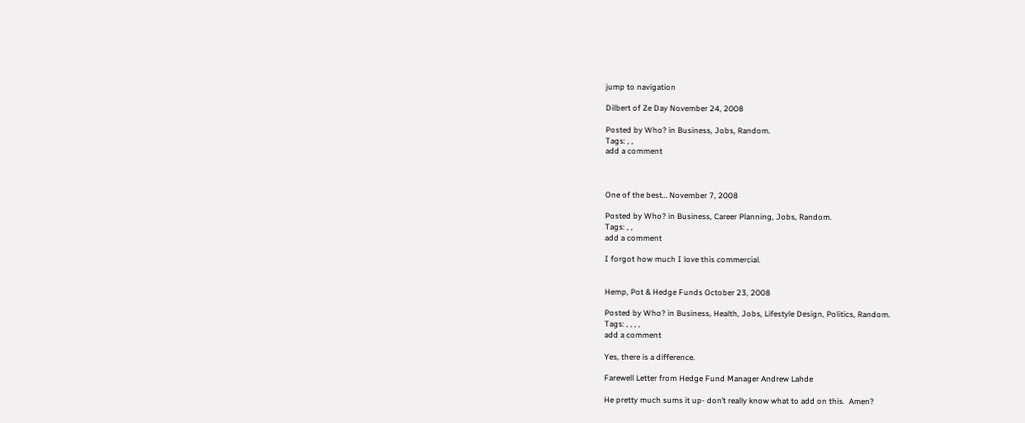jump to navigation

Dilbert of Ze Day November 24, 2008

Posted by Who? in Business, Jobs, Random.
Tags: , ,
add a comment



One of the best… November 7, 2008

Posted by Who? in Business, Career Planning, Jobs, Random.
Tags: , ,
add a comment

I forgot how much I love this commercial.


Hemp, Pot & Hedge Funds October 23, 2008

Posted by Who? in Business, Health, Jobs, Lifestyle Design, Politics, Random.
Tags: , , , ,
add a comment

Yes, there is a difference.

Farewell Letter from Hedge Fund Manager Andrew Lahde

He pretty much sums it up- don’t really know what to add on this.  Amen?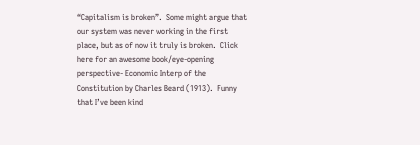“Capitalism is broken”.  Some might argue that our system was never working in the first place, but as of now it truly is broken.  Click here for an awesome book/eye-opening perspective- Economic Interp of the Constitution by Charles Beard (1913).  Funny that I’ve been kind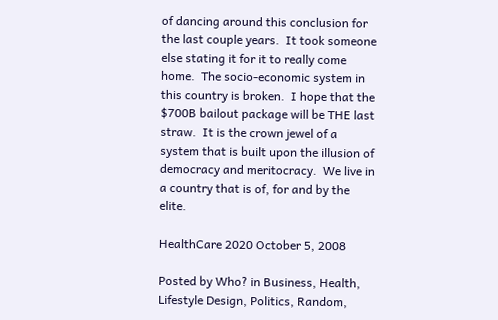of dancing around this conclusion for the last couple years.  It took someone else stating it for it to really come home.  The socio-economic system in this country is broken.  I hope that the $700B bailout package will be THE last straw.  It is the crown jewel of a system that is built upon the illusion of democracy and meritocracy.  We live in a country that is of, for and by the elite.

HealthCare 2020 October 5, 2008

Posted by Who? in Business, Health, Lifestyle Design, Politics, Random,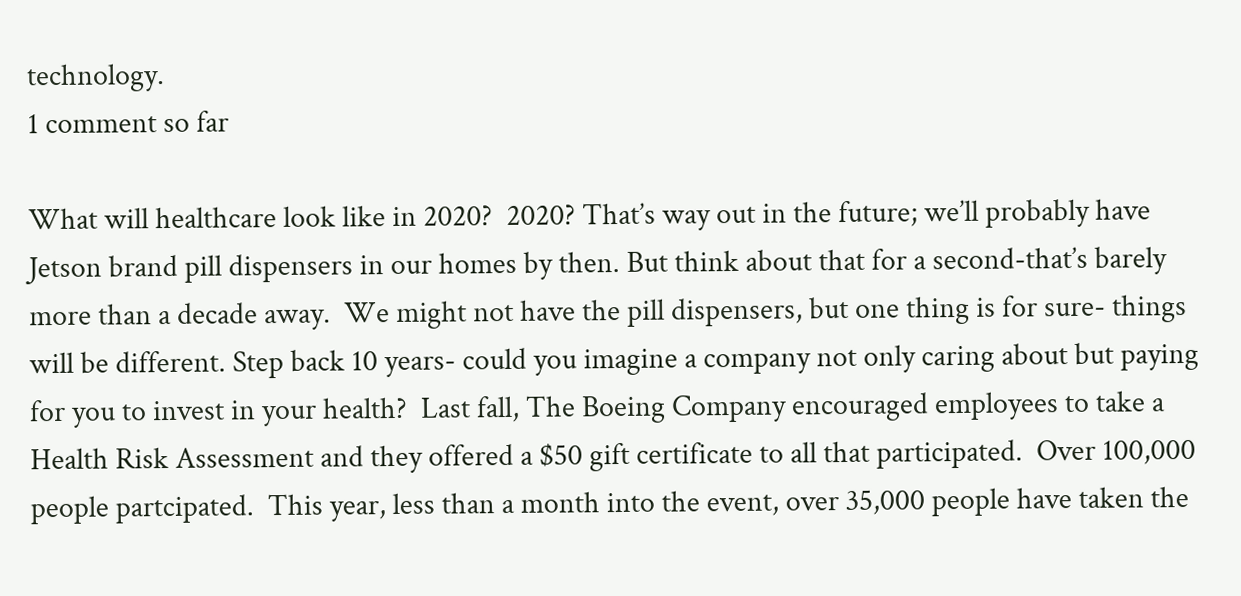technology.
1 comment so far

What will healthcare look like in 2020?  2020? That’s way out in the future; we’ll probably have Jetson brand pill dispensers in our homes by then. But think about that for a second-that’s barely more than a decade away.  We might not have the pill dispensers, but one thing is for sure- things will be different. Step back 10 years- could you imagine a company not only caring about but paying for you to invest in your health?  Last fall, The Boeing Company encouraged employees to take a Health Risk Assessment and they offered a $50 gift certificate to all that participated.  Over 100,000 people partcipated.  This year, less than a month into the event, over 35,000 people have taken the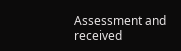Assessment and received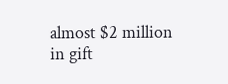almost $2 million in gift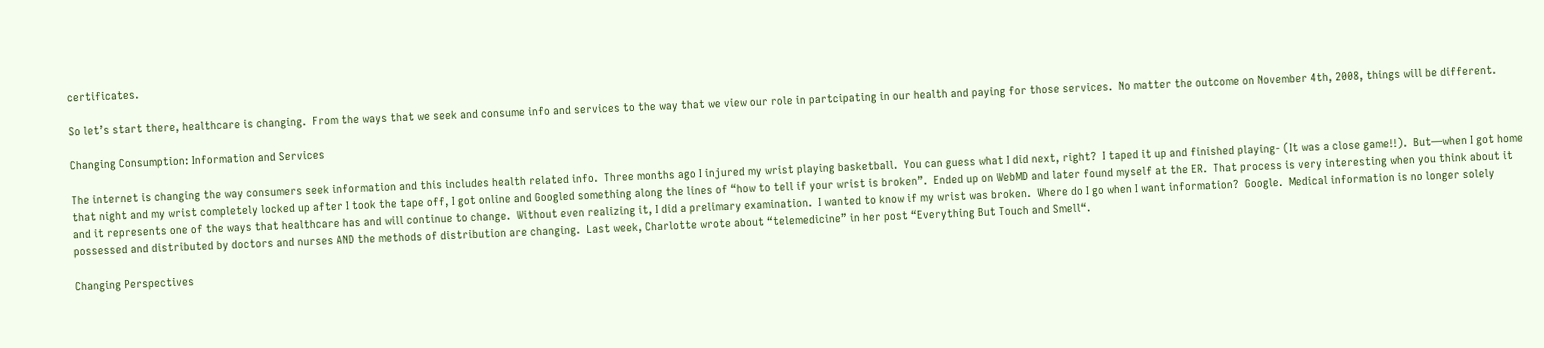certificates.

So let’s start there, healthcare is changing.  From the ways that we seek and consume info and services to the way that we view our role in partcipating in our health and paying for those services.  No matter the outcome on November 4th, 2008, things will be different.

Changing Consumption: Information and Services

The internet is changing the way consumers seek information and this includes health related info.  Three months ago I injured my wrist playing basketball.  You can guess what I did next, right?  I taped it up and finished playing- (It was a close game!!).  But—when I got home that night and my wrist completely locked up after I took the tape off, I got online and Googled something along the lines of “how to tell if your wrist is broken”.  Ended up on WebMD and later found myself at the ER.  That process is very interesting when you think about it and it represents one of the ways that healthcare has and will continue to change.  Without even realizing it, I did a prelimary examination.  I wanted to know if my wrist was broken.  Where do I go when I want information?  Google.  Medical information is no longer solely possessed and distributed by doctors and nurses AND the methods of distribution are changing.  Last week, Charlotte wrote about “telemedicine” in her post “Everything But Touch and Smell“.

Changing Perspectives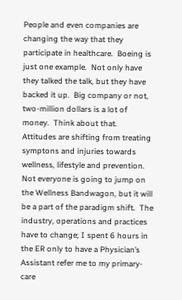People and even companies are changing the way that they participate in healthcare.  Boeing is just one example.  Not only have they talked the talk, but they have backed it up.  Big company or not, two-million dollars is a lot of money.  Think about that.  Attitudes are shifting from treating symptons and injuries towards wellness, lifestyle and prevention.  Not everyone is going to jump on the Wellness Bandwagon, but it will be a part of the paradigm shift.  The industry, operations and practices have to change; I spent 6 hours in the ER only to have a Physician’s Assistant refer me to my primary-care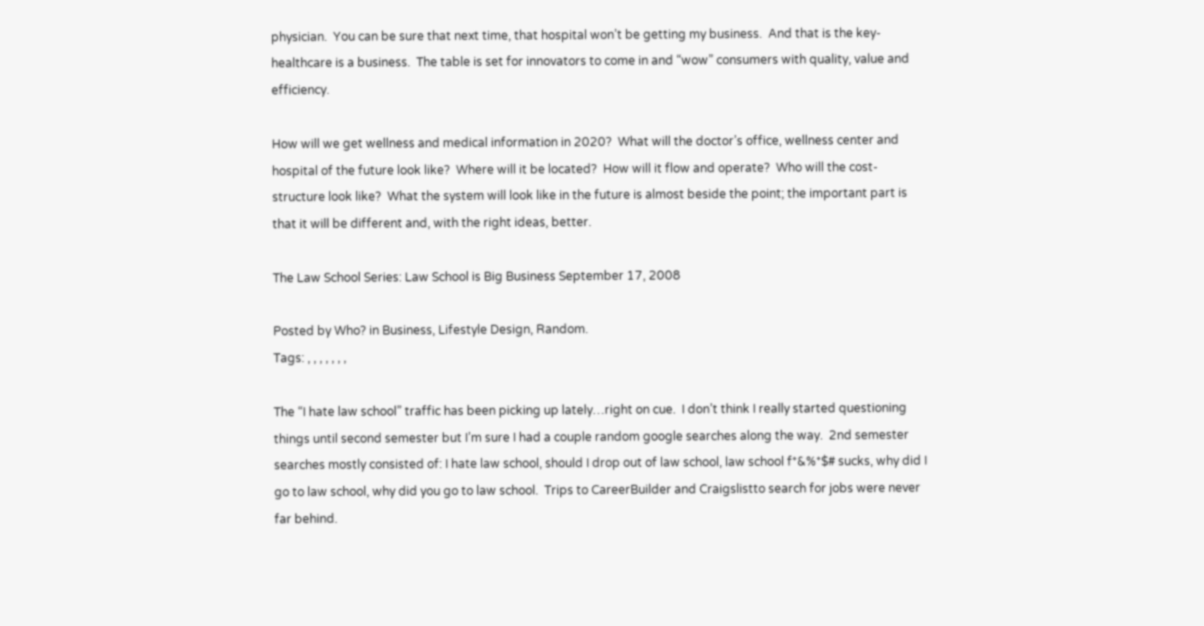physician.  You can be sure that next time, that hospital won’t be getting my business.  And that is the key- healthcare is a business.  The table is set for innovators to come in and “wow” consumers with quality, value and efficiency.

How will we get wellness and medical information in 2020?  What will the doctor’s office, wellness center and hospital of the future look like?  Where will it be located?  How will it flow and operate?  Who will the cost-structure look like?  What the system will look like in the future is almost beside the point; the important part is that it will be different and, with the right ideas, better.

The Law School Series: Law School is Big Business September 17, 2008

Posted by Who? in Business, Lifestyle Design, Random.
Tags: , , , , , , ,

The “I hate law school” traffic has been picking up lately…right on cue.  I don’t think I really started questioning things until second semester but I’m sure I had a couple random google searches along the way.  2nd semester searches mostly consisted of: I hate law school, should I drop out of law school, law school f*&%*$# sucks, why did I go to law school, why did you go to law school.  Trips to CareerBuilder and Craigslistto search for jobs were never far behind.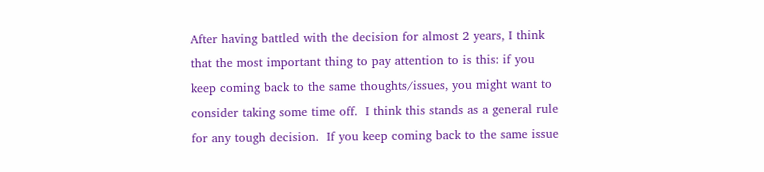After having battled with the decision for almost 2 years, I think that the most important thing to pay attention to is this: if you keep coming back to the same thoughts/issues, you might want to consider taking some time off.  I think this stands as a general rule for any tough decision.  If you keep coming back to the same issue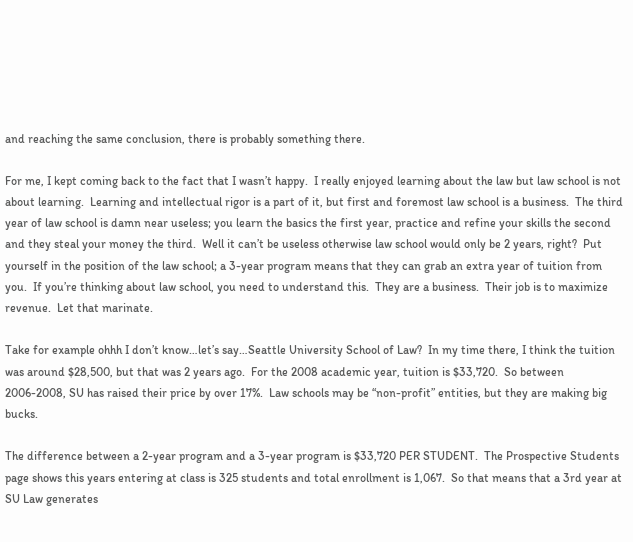and reaching the same conclusion, there is probably something there.

For me, I kept coming back to the fact that I wasn’t happy.  I really enjoyed learning about the law but law school is not about learning.  Learning and intellectual rigor is a part of it, but first and foremost law school is a business.  The third year of law school is damn near useless; you learn the basics the first year, practice and refine your skills the second and they steal your money the third.  Well it can’t be useless otherwise law school would only be 2 years, right?  Put yourself in the position of the law school; a 3-year program means that they can grab an extra year of tuition from you.  If you’re thinking about law school, you need to understand this.  They are a business.  Their job is to maximize revenue.  Let that marinate.

Take for example ohhh I don’t know…let’s say…Seattle University School of Law?  In my time there, I think the tuition was around $28,500, but that was 2 years ago.  For the 2008 academic year, tuition is $33,720.  So between 2006-2008, SU has raised their price by over 17%.  Law schools may be “non-profit” entities, but they are making big bucks.

The difference between a 2-year program and a 3-year program is $33,720 PER STUDENT.  The Prospective Students page shows this years entering at class is 325 students and total enrollment is 1,067.  So that means that a 3rd year at SU Law generates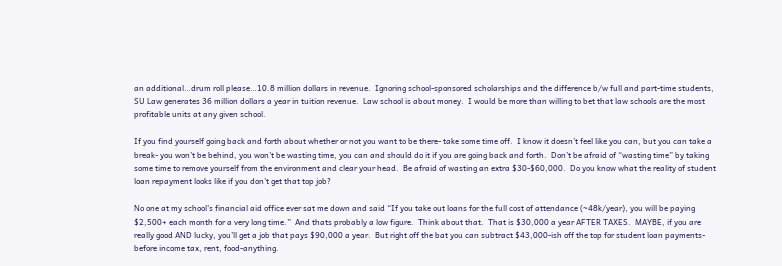an additional…drum roll please…10.8 million dollars in revenue.  Ignoring school-sponsored scholarships and the difference b/w full and part-time students, SU Law generates 36 million dollars a year in tuition revenue.  Law school is about money.  I would be more than willing to bet that law schools are the most profitable units at any given school.

If you find yourself going back and forth about whether or not you want to be there- take some time off.  I know it doesn’t feel like you can, but you can take a break- you won’t be behind, you won’t be wasting time, you can and should do it if you are going back and forth.  Don’t be afraid of “wasting time” by taking some time to remove yourself from the environment and clear your head.  Be afraid of wasting an extra $30-$60,000.  Do you know what the reality of student loan repayment looks like if you don’t get that top job?

No one at my school’s financial aid office ever sat me down and said “If you take out loans for the full cost of attendance (~48k/year), you will be paying $2,500+ each month for a very long time.”  And thats probably a low figure.  Think about that.  That is $30,000 a year AFTER TAXES.  MAYBE, if you are really good AND lucky, you’ll get a job that pays $90,000 a year.  But right off the bat you can subtract $43,000-ish off the top for student loan payments- before income tax, rent, food-anything.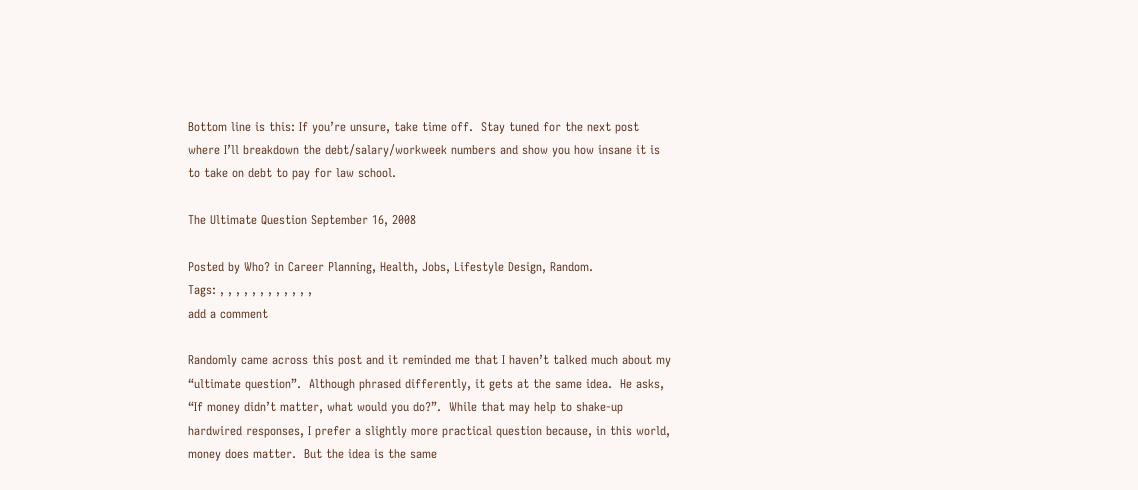Bottom line is this: If you’re unsure, take time off.  Stay tuned for the next post where I’ll breakdown the debt/salary/workweek numbers and show you how insane it is to take on debt to pay for law school.

The Ultimate Question September 16, 2008

Posted by Who? in Career Planning, Health, Jobs, Lifestyle Design, Random.
Tags: , , , , , , , , , , , ,
add a comment

Randomly came across this post and it reminded me that I haven’t talked much about my “ultimate question”.  Although phrased differently, it gets at the same idea.  He asks, “If money didn’t matter, what would you do?”.  While that may help to shake-up hardwired responses, I prefer a slightly more practical question because, in this world, money does matter.  But the idea is the same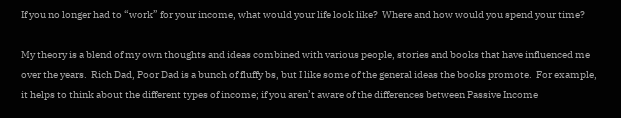If you no longer had to “work” for your income, what would your life look like?  Where and how would you spend your time?

My theory is a blend of my own thoughts and ideas combined with various people, stories and books that have influenced me over the years.  Rich Dad, Poor Dad is a bunch of fluffy bs, but I like some of the general ideas the books promote.  For example, it helps to think about the different types of income; if you aren’t aware of the differences between Passive Income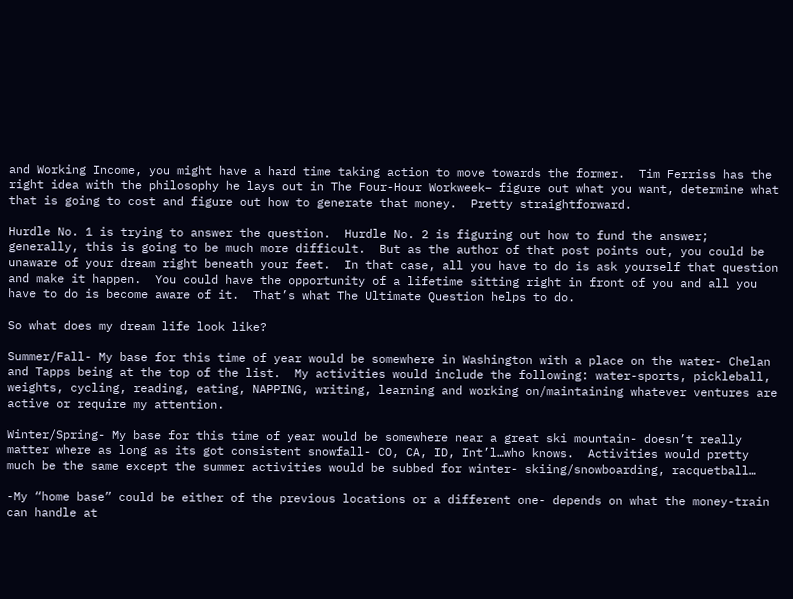and Working Income, you might have a hard time taking action to move towards the former.  Tim Ferriss has the right idea with the philosophy he lays out in The Four-Hour Workweek– figure out what you want, determine what that is going to cost and figure out how to generate that money.  Pretty straightforward.

Hurdle No. 1 is trying to answer the question.  Hurdle No. 2 is figuring out how to fund the answer; generally, this is going to be much more difficult.  But as the author of that post points out, you could be unaware of your dream right beneath your feet.  In that case, all you have to do is ask yourself that question and make it happen.  You could have the opportunity of a lifetime sitting right in front of you and all you have to do is become aware of it.  That’s what The Ultimate Question helps to do.

So what does my dream life look like?

Summer/Fall- My base for this time of year would be somewhere in Washington with a place on the water- Chelan and Tapps being at the top of the list.  My activities would include the following: water-sports, pickleball, weights, cycling, reading, eating, NAPPING, writing, learning and working on/maintaining whatever ventures are active or require my attention.

Winter/Spring- My base for this time of year would be somewhere near a great ski mountain- doesn’t really matter where as long as its got consistent snowfall- CO, CA, ID, Int’l…who knows.  Activities would pretty much be the same except the summer activities would be subbed for winter- skiing/snowboarding, racquetball…

-My “home base” could be either of the previous locations or a different one- depends on what the money-train can handle at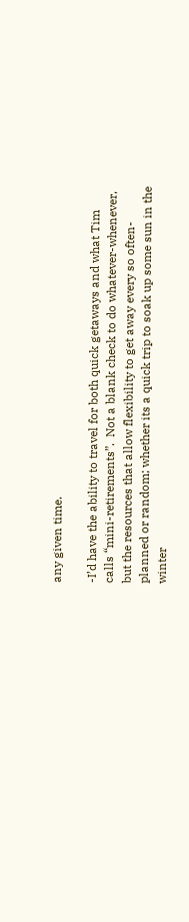any given time.

-I’d have the ability to travel for both quick getaways and what Tim calls “mini-retirements”.  Not a blank check to do whatever-whenever, but the resources that allow flexibility to get away every so often-planned or random; whether its a quick trip to soak up some sun in the winter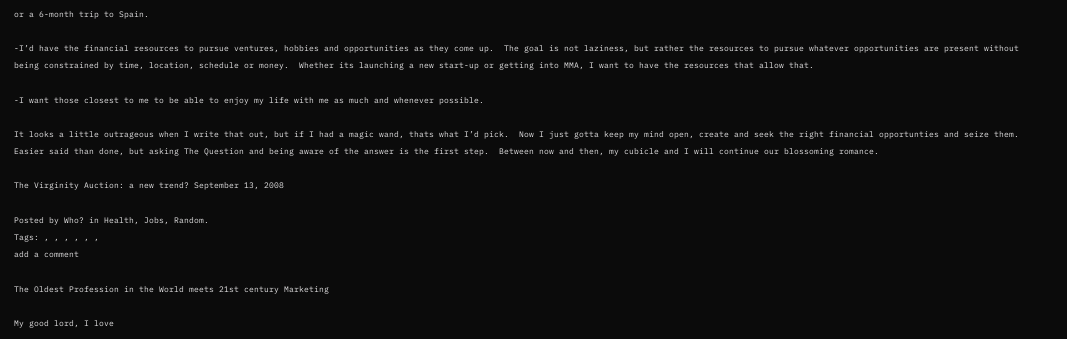or a 6-month trip to Spain.

-I’d have the financial resources to pursue ventures, hobbies and opportunities as they come up.  The goal is not laziness, but rather the resources to pursue whatever opportunities are present without being constrained by time, location, schedule or money.  Whether its launching a new start-up or getting into MMA, I want to have the resources that allow that.

-I want those closest to me to be able to enjoy my life with me as much and whenever possible.

It looks a little outrageous when I write that out, but if I had a magic wand, thats what I’d pick.  Now I just gotta keep my mind open, create and seek the right financial opportunties and seize them.  Easier said than done, but asking The Question and being aware of the answer is the first step.  Between now and then, my cubicle and I will continue our blossoming romance.

The Virginity Auction: a new trend? September 13, 2008

Posted by Who? in Health, Jobs, Random.
Tags: , , , , , ,
add a comment

The Oldest Profession in the World meets 21st century Marketing

My good lord, I love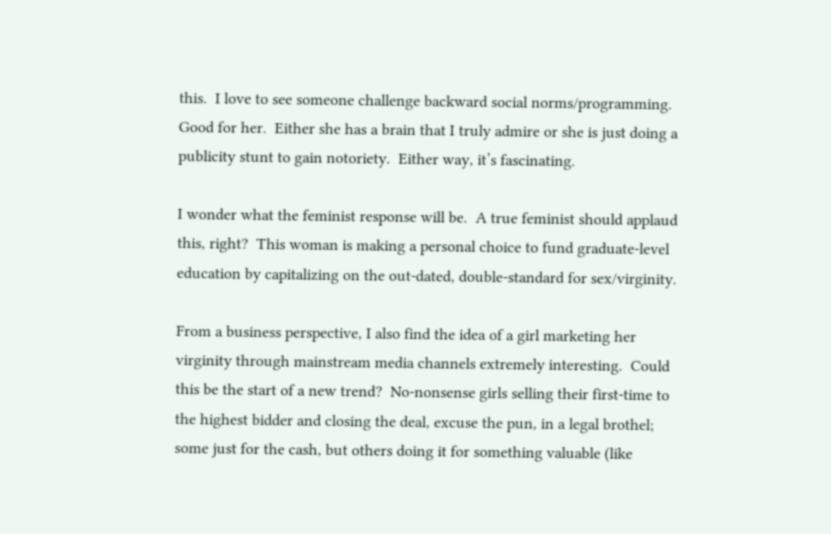this.  I love to see someone challenge backward social norms/programming.  Good for her.  Either she has a brain that I truly admire or she is just doing a publicity stunt to gain notoriety.  Either way, it’s fascinating.

I wonder what the feminist response will be.  A true feminist should applaud this, right?  This woman is making a personal choice to fund graduate-level education by capitalizing on the out-dated, double-standard for sex/virginity.

From a business perspective, I also find the idea of a girl marketing her virginity through mainstream media channels extremely interesting.  Could this be the start of a new trend?  No-nonsense girls selling their first-time to the highest bidder and closing the deal, excuse the pun, in a legal brothel; some just for the cash, but others doing it for something valuable (like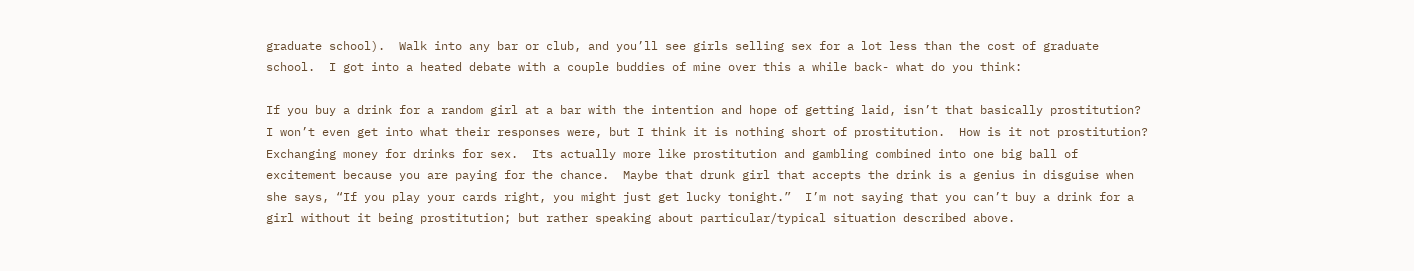graduate school).  Walk into any bar or club, and you’ll see girls selling sex for a lot less than the cost of graduate school.  I got into a heated debate with a couple buddies of mine over this a while back- what do you think:

If you buy a drink for a random girl at a bar with the intention and hope of getting laid, isn’t that basically prostitution?  I won’t even get into what their responses were, but I think it is nothing short of prostitution.  How is it not prostitution?  Exchanging money for drinks for sex.  Its actually more like prostitution and gambling combined into one big ball of excitement because you are paying for the chance.  Maybe that drunk girl that accepts the drink is a genius in disguise when she says, “If you play your cards right, you might just get lucky tonight.”  I’m not saying that you can’t buy a drink for a girl without it being prostitution; but rather speaking about particular/typical situation described above.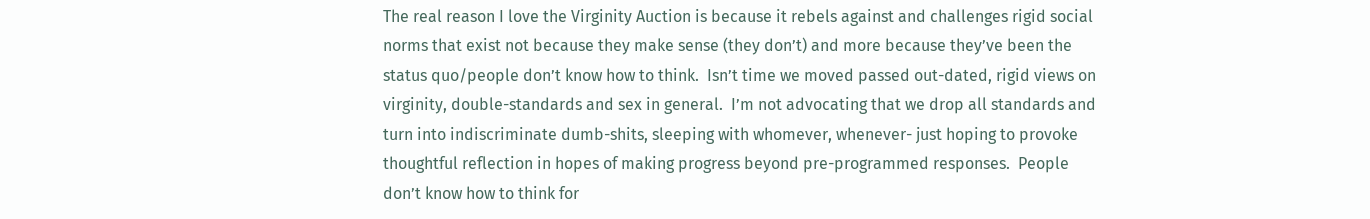The real reason I love the Virginity Auction is because it rebels against and challenges rigid social norms that exist not because they make sense (they don’t) and more because they’ve been the status quo/people don’t know how to think.  Isn’t time we moved passed out-dated, rigid views on virginity, double-standards and sex in general.  I’m not advocating that we drop all standards and turn into indiscriminate dumb-shits, sleeping with whomever, whenever- just hoping to provoke thoughtful reflection in hopes of making progress beyond pre-programmed responses.  People don’t know how to think for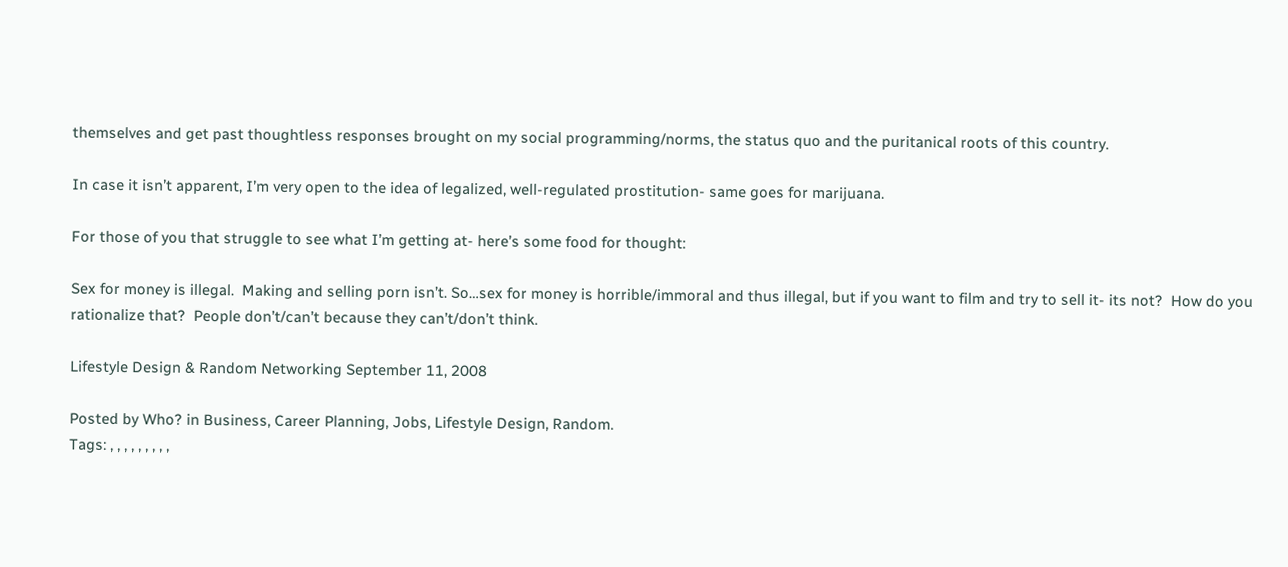themselves and get past thoughtless responses brought on my social programming/norms, the status quo and the puritanical roots of this country.

In case it isn’t apparent, I’m very open to the idea of legalized, well-regulated prostitution- same goes for marijuana.

For those of you that struggle to see what I’m getting at- here’s some food for thought:

Sex for money is illegal.  Making and selling porn isn’t. So…sex for money is horrible/immoral and thus illegal, but if you want to film and try to sell it- its not?  How do you rationalize that?  People don’t/can’t because they can’t/don’t think.

Lifestyle Design & Random Networking September 11, 2008

Posted by Who? in Business, Career Planning, Jobs, Lifestyle Design, Random.
Tags: , , , , , , , , ,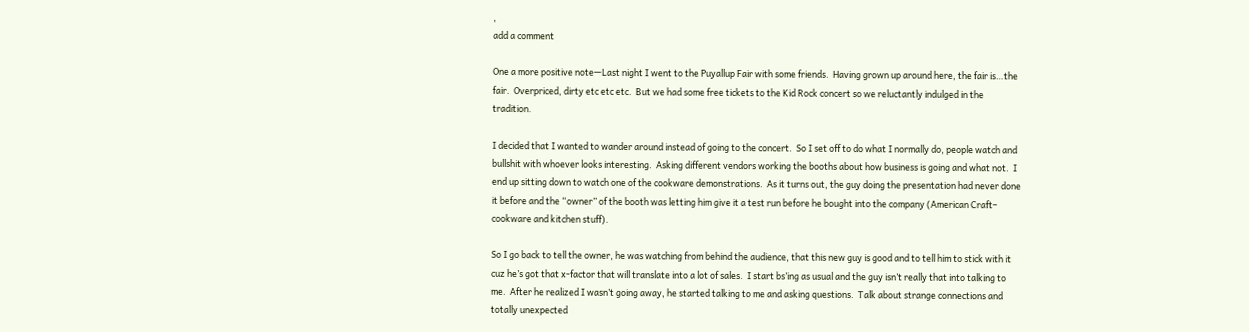,
add a comment

One a more positive note—Last night I went to the Puyallup Fair with some friends.  Having grown up around here, the fair is…the fair.  Overpriced, dirty etc etc etc.  But we had some free tickets to the Kid Rock concert so we reluctantly indulged in the tradition.

I decided that I wanted to wander around instead of going to the concert.  So I set off to do what I normally do, people watch and bullshit with whoever looks interesting.  Asking different vendors working the booths about how business is going and what not.  I end up sitting down to watch one of the cookware demonstrations.  As it turns out, the guy doing the presentation had never done it before and the “owner” of the booth was letting him give it a test run before he bought into the company (American Craft– cookware and kitchen stuff).

So I go back to tell the owner, he was watching from behind the audience, that this new guy is good and to tell him to stick with it cuz he’s got that x-factor that will translate into a lot of sales.  I start bs’ing as usual and the guy isn’t really that into talking to me.  After he realized I wasn’t going away, he started talking to me and asking questions.  Talk about strange connections and totally unexpected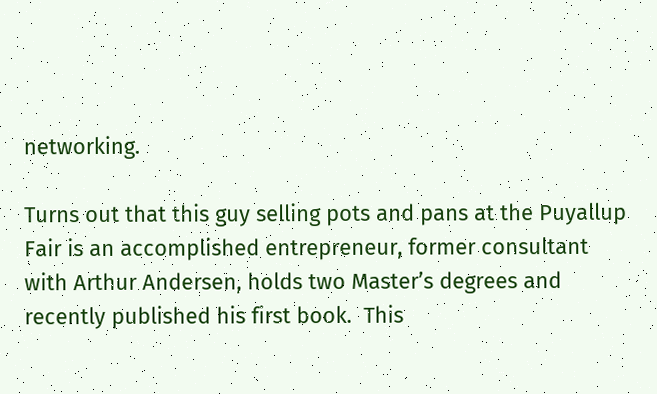networking.

Turns out that this guy selling pots and pans at the Puyallup Fair is an accomplished entrepreneur, former consultant with Arthur Andersen, holds two Master’s degrees and recently published his first book.  This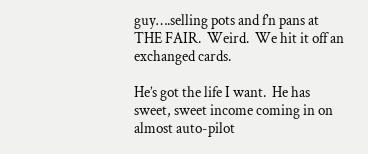guy….selling pots and f’n pans at THE FAIR.  Weird.  We hit it off an exchanged cards.

He’s got the life I want.  He has sweet, sweet income coming in on almost auto-pilot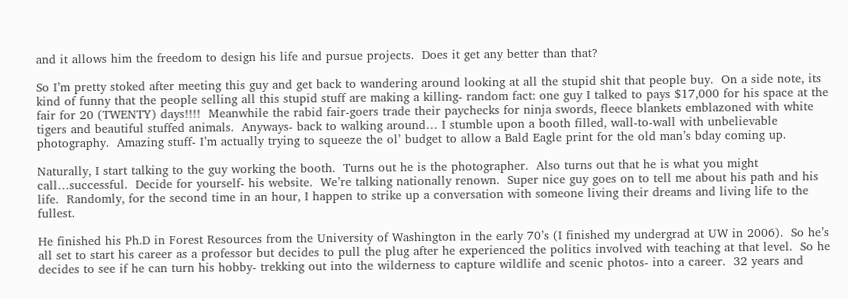and it allows him the freedom to design his life and pursue projects.  Does it get any better than that?

So I’m pretty stoked after meeting this guy and get back to wandering around looking at all the stupid shit that people buy.  On a side note, its kind of funny that the people selling all this stupid stuff are making a killing- random fact: one guy I talked to pays $17,000 for his space at the fair for 20 (TWENTY) days!!!!  Meanwhile the rabid fair-goers trade their paychecks for ninja swords, fleece blankets emblazoned with white tigers and beautiful stuffed animals.  Anyways- back to walking around… I stumble upon a booth filled, wall-to-wall with unbelievable photography.  Amazing stuff- I’m actually trying to squeeze the ol’ budget to allow a Bald Eagle print for the old man’s bday coming up.

Naturally, I start talking to the guy working the booth.  Turns out he is the photographer.  Also turns out that he is what you might call…successful.  Decide for yourself- his website.  We’re talking nationally renown.  Super nice guy goes on to tell me about his path and his life.  Randomly, for the second time in an hour, I happen to strike up a conversation with someone living their dreams and living life to the fullest.

He finished his Ph.D in Forest Resources from the University of Washington in the early 70’s (I finished my undergrad at UW in 2006).  So he’s all set to start his career as a professor but decides to pull the plug after he experienced the politics involved with teaching at that level.  So he decides to see if he can turn his hobby- trekking out into the wilderness to capture wildlife and scenic photos- into a career.  32 years and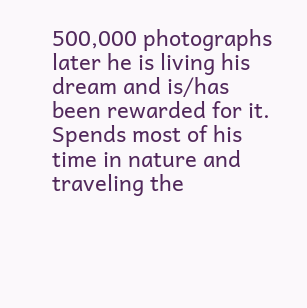500,000 photographs later he is living his dream and is/has been rewarded for it.  Spends most of his time in nature and traveling the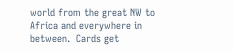world from the great NW to Africa and everywhere in between.  Cards get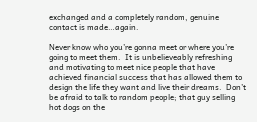exchanged and a completely random, genuine contact is made…again.

Never know who you’re gonna meet or where you’re going to meet them.  It is unbelieveably refreshing and motivating to meet nice people that have achieved financial success that has allowed them to design the life they want and live their dreams.  Don’t be afraid to talk to random people; that guy selling hot dogs on the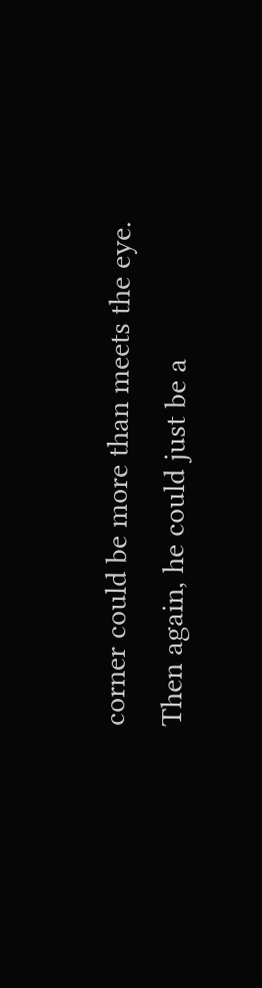corner could be more than meets the eye.  Then again, he could just be a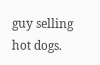guy selling hot dogs.